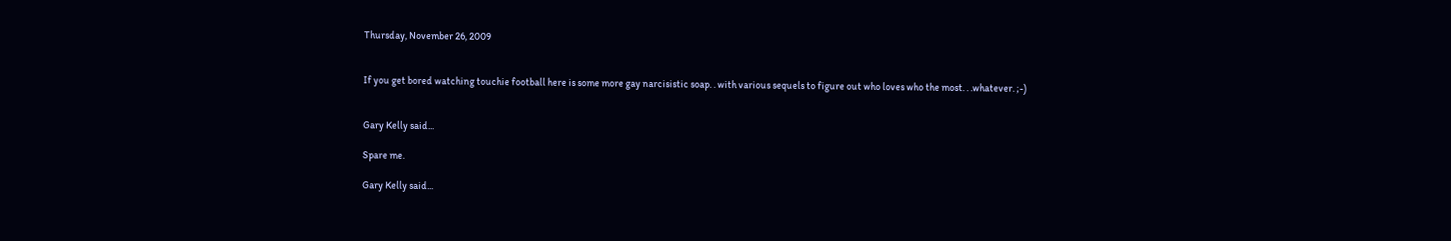Thursday, November 26, 2009


If you get bored watching touchie football here is some more gay narcisistic soap. . with various sequels to figure out who loves who the most. . .whatever. ;-)


Gary Kelly said...

Spare me.

Gary Kelly said...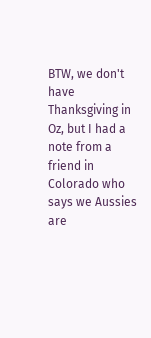BTW, we don't have Thanksgiving in Oz, but I had a note from a friend in Colorado who says we Aussies are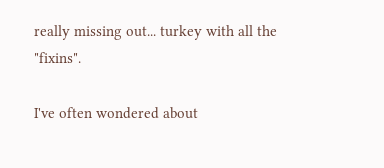really missing out... turkey with all the "fixins".

I've often wondered about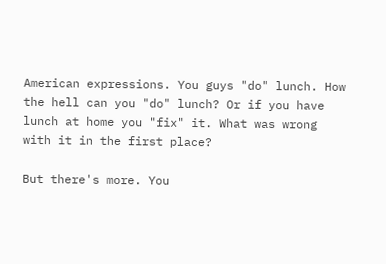American expressions. You guys "do" lunch. How the hell can you "do" lunch? Or if you have lunch at home you "fix" it. What was wrong with it in the first place?

But there's more. You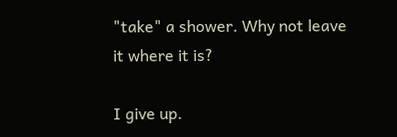"take" a shower. Why not leave it where it is?

I give up.